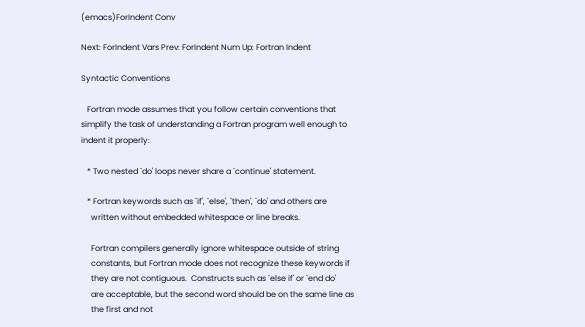(emacs)ForIndent Conv

Next: ForIndent Vars Prev: ForIndent Num Up: Fortran Indent

Syntactic Conventions

   Fortran mode assumes that you follow certain conventions that
simplify the task of understanding a Fortran program well enough to
indent it properly:

   * Two nested `do' loops never share a `continue' statement.

   * Fortran keywords such as `if', `else', `then', `do' and others are
     written without embedded whitespace or line breaks.

     Fortran compilers generally ignore whitespace outside of string
     constants, but Fortran mode does not recognize these keywords if
     they are not contiguous.  Constructs such as `else if' or `end do'
     are acceptable, but the second word should be on the same line as
     the first and not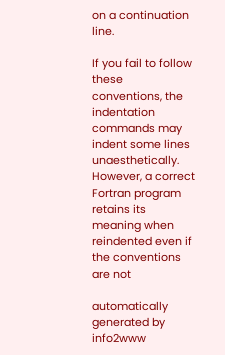on a continuation line.

If you fail to follow these conventions, the indentation commands may
indent some lines unaesthetically.  However, a correct Fortran program
retains its meaning when reindented even if the conventions are not

automatically generated by info2www